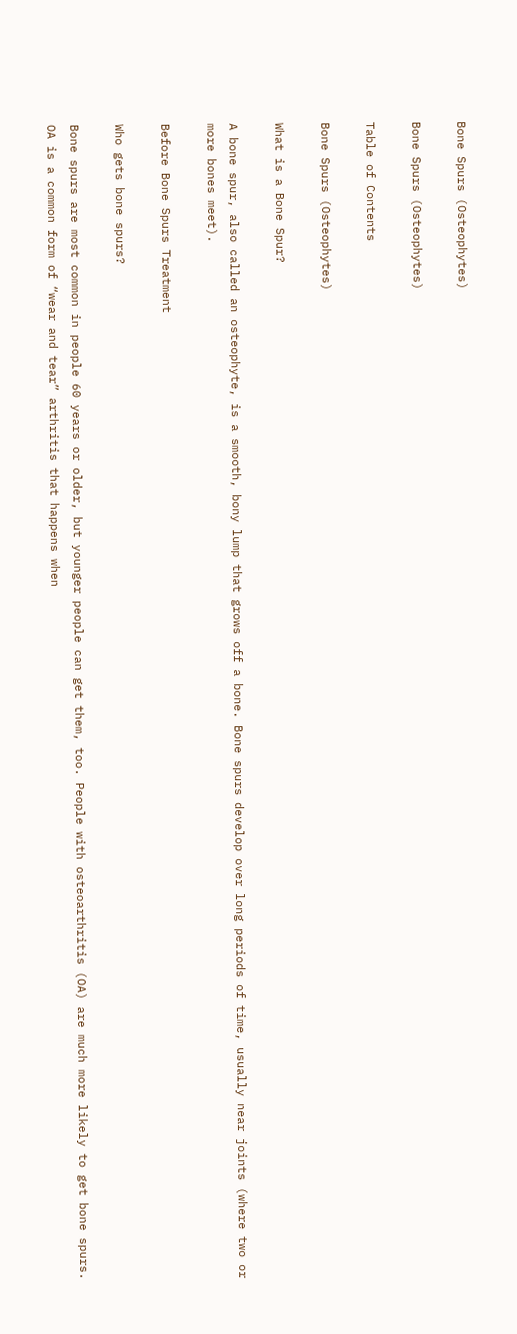Bone Spurs (Osteophytes)

Bone Spurs (Osteophytes)

Table of Contents

Bone Spurs (Osteophytes)

What is a Bone Spur?

A bone spur, also called an osteophyte, is a smooth, bony lump that grows off a bone. Bone spurs develop over long periods of time, usually near joints (where two or more bones meet).

Before Bone Spurs Treatment

Who gets bone spurs?

Bone spurs are most common in people 60 years or older, but younger people can get them, too. People with osteoarthritis (OA) are much more likely to get bone spurs. OA is a common form of “wear and tear” arthritis that happens when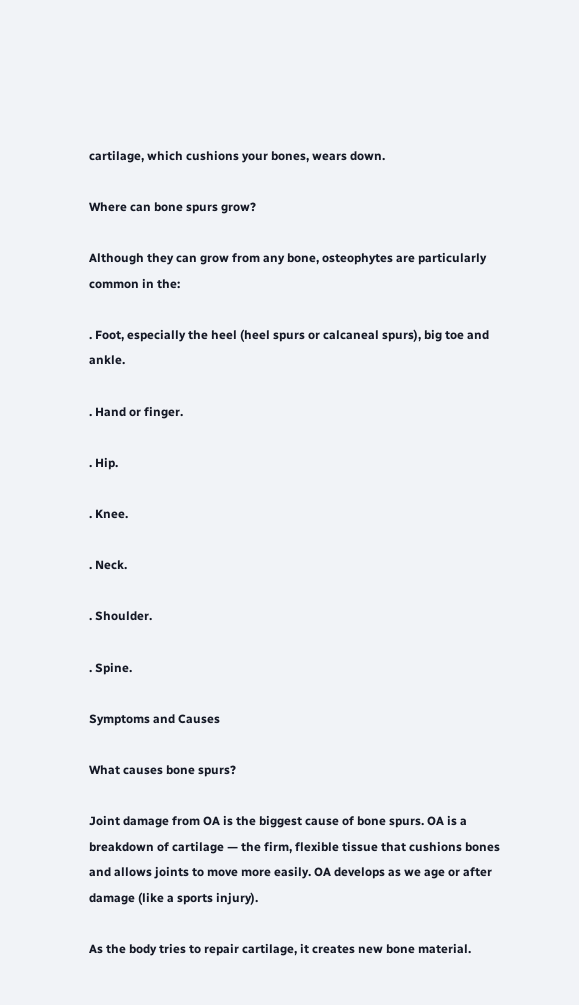cartilage, which cushions your bones, wears down.

Where can bone spurs grow?

Although they can grow from any bone, osteophytes are particularly common in the:

. Foot, especially the heel (heel spurs or calcaneal spurs), big toe and ankle.

. Hand or finger.

. Hip.

. Knee.

. Neck.

. Shoulder.

. Spine.

Symptoms and Causes

What causes bone spurs?

Joint damage from OA is the biggest cause of bone spurs. OA is a breakdown of cartilage — the firm, flexible tissue that cushions bones and allows joints to move more easily. OA develops as we age or after damage (like a sports injury).

As the body tries to repair cartilage, it creates new bone material.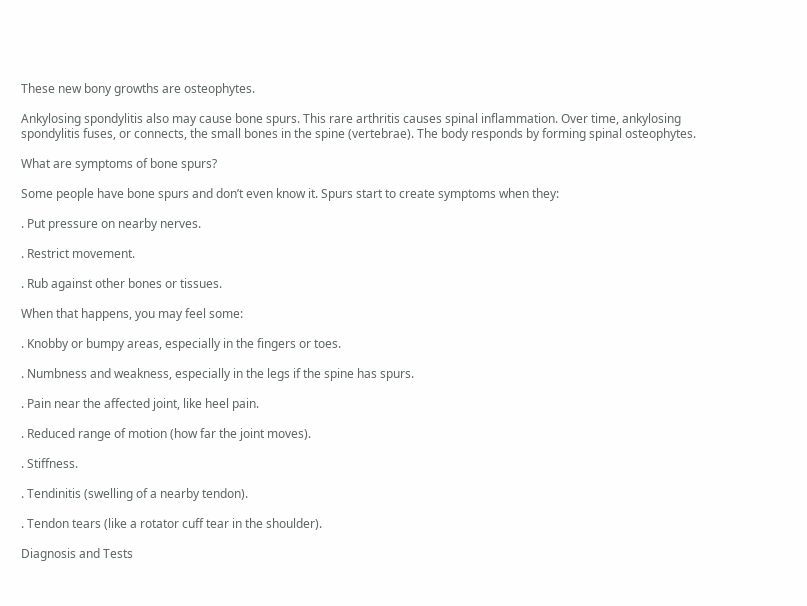These new bony growths are osteophytes.

Ankylosing spondylitis also may cause bone spurs. This rare arthritis causes spinal inflammation. Over time, ankylosing spondylitis fuses, or connects, the small bones in the spine (vertebrae). The body responds by forming spinal osteophytes.

What are symptoms of bone spurs?

Some people have bone spurs and don’t even know it. Spurs start to create symptoms when they:

. Put pressure on nearby nerves.

. Restrict movement.

. Rub against other bones or tissues.

When that happens, you may feel some:

. Knobby or bumpy areas, especially in the fingers or toes.

. Numbness and weakness, especially in the legs if the spine has spurs.

. Pain near the affected joint, like heel pain.

. Reduced range of motion (how far the joint moves).

. Stiffness.

. Tendinitis (swelling of a nearby tendon).

. Tendon tears (like a rotator cuff tear in the shoulder).

Diagnosis and Tests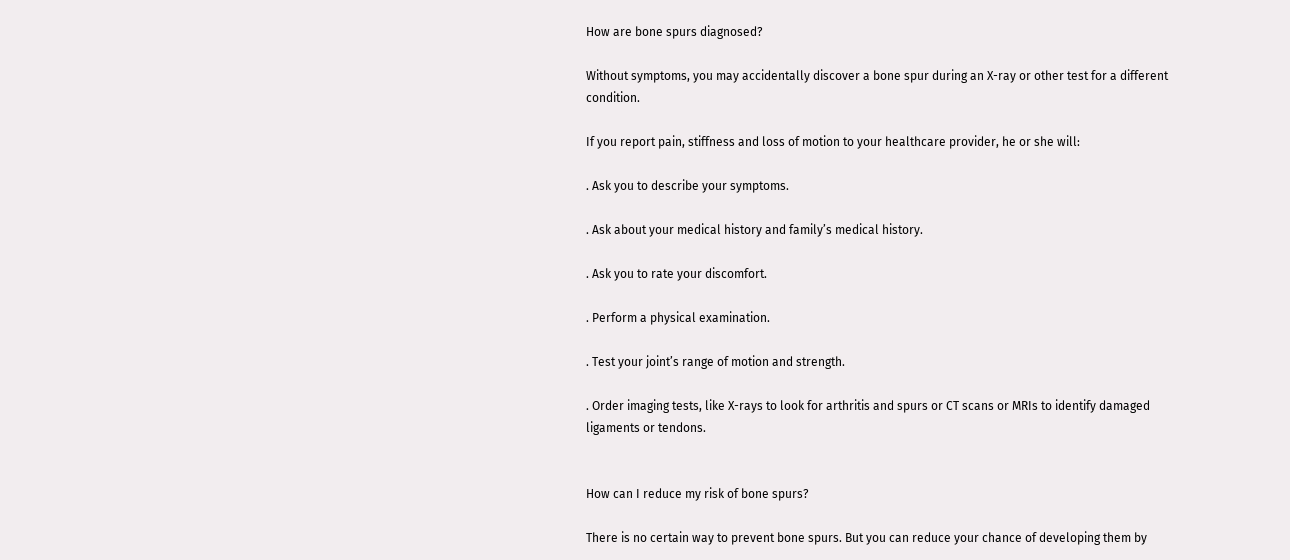How are bone spurs diagnosed?

Without symptoms, you may accidentally discover a bone spur during an X-ray or other test for a different condition.

If you report pain, stiffness and loss of motion to your healthcare provider, he or she will:

. Ask you to describe your symptoms.

. Ask about your medical history and family’s medical history.

. Ask you to rate your discomfort.

. Perform a physical examination.

. Test your joint’s range of motion and strength.

. Order imaging tests, like X-rays to look for arthritis and spurs or CT scans or MRIs to identify damaged ligaments or tendons.


How can I reduce my risk of bone spurs?

There is no certain way to prevent bone spurs. But you can reduce your chance of developing them by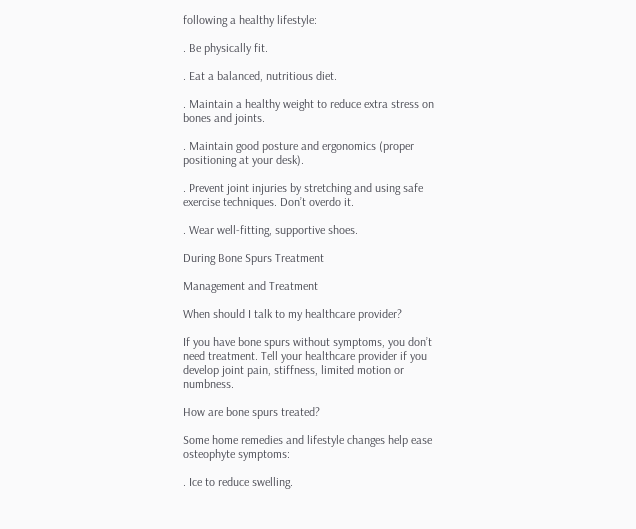following a healthy lifestyle:

. Be physically fit.

. Eat a balanced, nutritious diet.

. Maintain a healthy weight to reduce extra stress on bones and joints.

. Maintain good posture and ergonomics (proper positioning at your desk).

. Prevent joint injuries by stretching and using safe exercise techniques. Don’t overdo it.

. Wear well-fitting, supportive shoes.

During Bone Spurs Treatment

Management and Treatment

When should I talk to my healthcare provider?

If you have bone spurs without symptoms, you don’t need treatment. Tell your healthcare provider if you develop joint pain, stiffness, limited motion or numbness.

How are bone spurs treated?

Some home remedies and lifestyle changes help ease osteophyte symptoms:

. Ice to reduce swelling.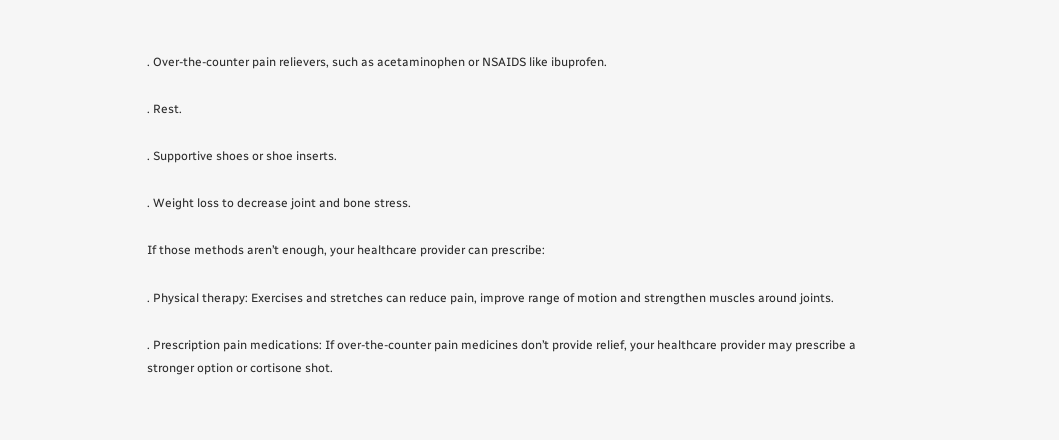. Over-the-counter pain relievers, such as acetaminophen or NSAIDS like ibuprofen.

. Rest.

. Supportive shoes or shoe inserts.

. Weight loss to decrease joint and bone stress.

If those methods aren’t enough, your healthcare provider can prescribe:

. Physical therapy: Exercises and stretches can reduce pain, improve range of motion and strengthen muscles around joints.

. Prescription pain medications: If over-the-counter pain medicines don’t provide relief, your healthcare provider may prescribe a stronger option or cortisone shot.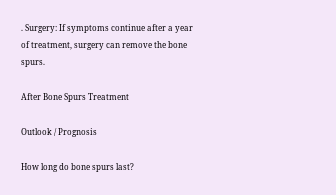. Surgery: If symptoms continue after a year of treatment, surgery can remove the bone spurs.

After Bone Spurs Treatment

Outlook / Prognosis

How long do bone spurs last?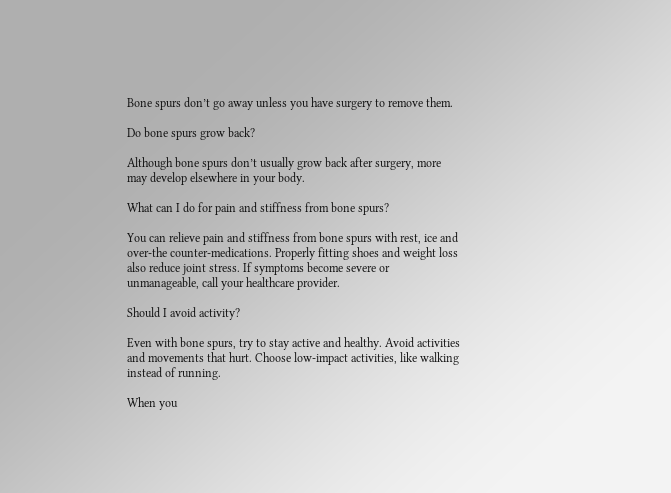Bone spurs don’t go away unless you have surgery to remove them.

Do bone spurs grow back?

Although bone spurs don’t usually grow back after surgery, more may develop elsewhere in your body.

What can I do for pain and stiffness from bone spurs?

You can relieve pain and stiffness from bone spurs with rest, ice and over-the counter-medications. Properly fitting shoes and weight loss also reduce joint stress. If symptoms become severe or unmanageable, call your healthcare provider.

Should I avoid activity?

Even with bone spurs, try to stay active and healthy. Avoid activities and movements that hurt. Choose low-impact activities, like walking instead of running.

When you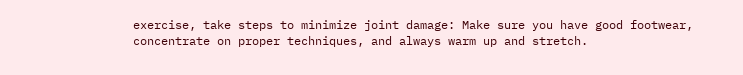exercise, take steps to minimize joint damage: Make sure you have good footwear, concentrate on proper techniques, and always warm up and stretch.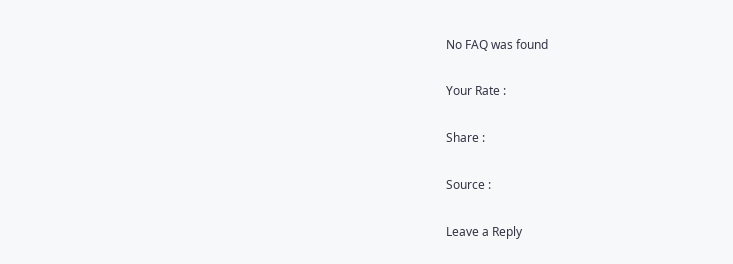No FAQ was found

Your Rate :

Share :

Source :

Leave a Reply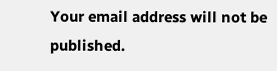Your email address will not be published.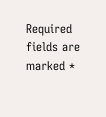Required fields are marked *